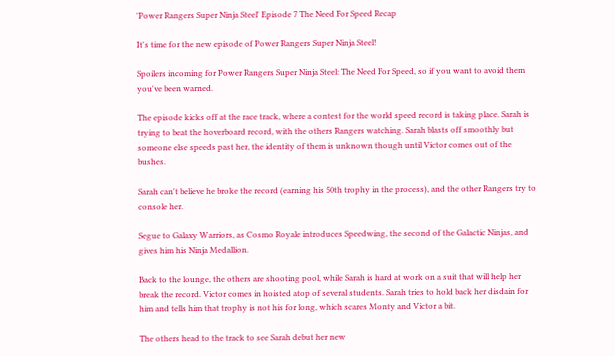'Power Rangers Super Ninja Steel' Episode 7 The Need For Speed Recap

It's time for the new episode of Power Rangers Super Ninja Steel!

Spoilers incoming for Power Rangers Super Ninja Steel: The Need For Speed, so if you want to avoid them you've been warned.

The episode kicks off at the race track, where a contest for the world speed record is taking place. Sarah is trying to beat the hoverboard record, with the others Rangers watching. Sarah blasts off smoothly but someone else speeds past her, the identity of them is unknown though until Victor comes out of the bushes.

Sarah can't believe he broke the record (earning his 50th trophy in the process), and the other Rangers try to console her.

Segue to Galaxy Warriors, as Cosmo Royale introduces Speedwing, the second of the Galactic Ninjas, and gives him his Ninja Medallion.

Back to the lounge, the others are shooting pool, while Sarah is hard at work on a suit that will help her break the record. Victor comes in hoisted atop of several students. Sarah tries to hold back her disdain for him and tells him that trophy is not his for long, which scares Monty and Victor a bit.

The others head to the track to see Sarah debut her new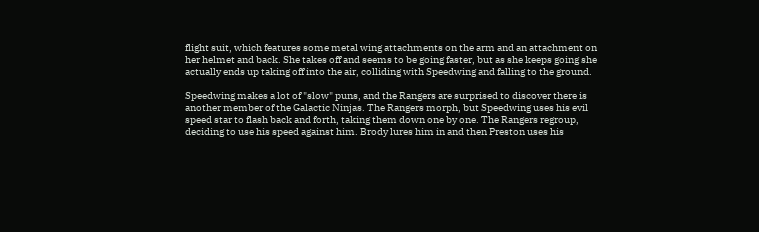flight suit, which features some metal wing attachments on the arm and an attachment on her helmet and back. She takes off and seems to be going faster, but as she keeps going she actually ends up taking off into the air, colliding with Speedwing and falling to the ground.

Speedwing makes a lot of "slow" puns, and the Rangers are surprised to discover there is another member of the Galactic Ninjas. The Rangers morph, but Speedwing uses his evil speed star to flash back and forth, taking them down one by one. The Rangers regroup, deciding to use his speed against him. Brody lures him in and then Preston uses his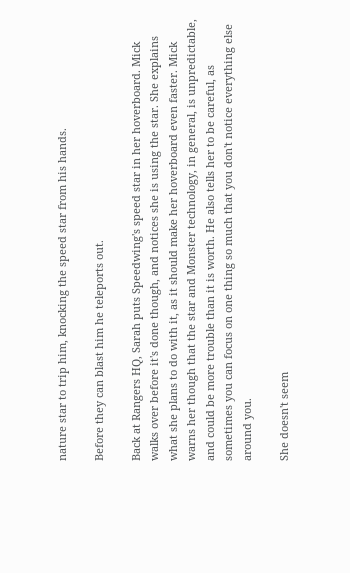nature star to trip him, knocking the speed star from his hands.

Before they can blast him he teleports out.

Back at Rangers HQ, Sarah puts Speedwing's speed star in her hoverboard. Mick walks over before it's done though, and notices she is using the star. She explains what she plans to do with it, as it should make her hoverboard even faster. Mick warns her though that the star and Monster technology, in general, is unpredictable, and could be more trouble than it is worth. He also tells her to be careful, as sometimes you can focus on one thing so much that you don't notice everything else around you.

She doesn't seem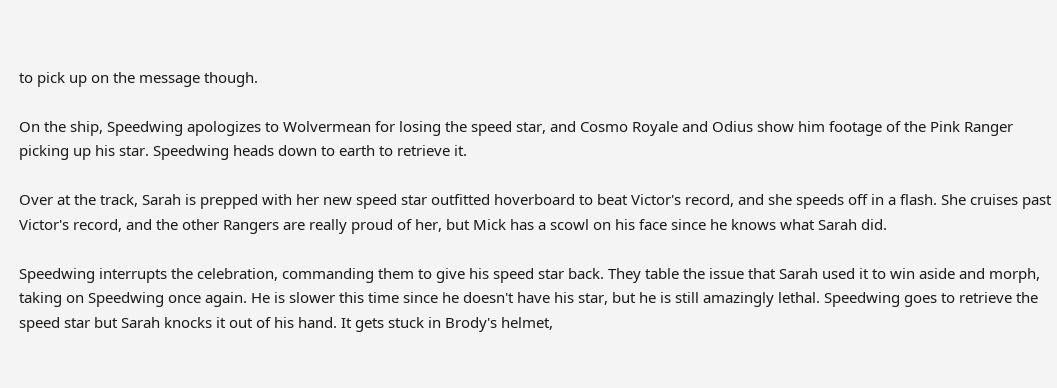to pick up on the message though.

On the ship, Speedwing apologizes to Wolvermean for losing the speed star, and Cosmo Royale and Odius show him footage of the Pink Ranger picking up his star. Speedwing heads down to earth to retrieve it.

Over at the track, Sarah is prepped with her new speed star outfitted hoverboard to beat Victor's record, and she speeds off in a flash. She cruises past Victor's record, and the other Rangers are really proud of her, but Mick has a scowl on his face since he knows what Sarah did.

Speedwing interrupts the celebration, commanding them to give his speed star back. They table the issue that Sarah used it to win aside and morph, taking on Speedwing once again. He is slower this time since he doesn't have his star, but he is still amazingly lethal. Speedwing goes to retrieve the speed star but Sarah knocks it out of his hand. It gets stuck in Brody's helmet,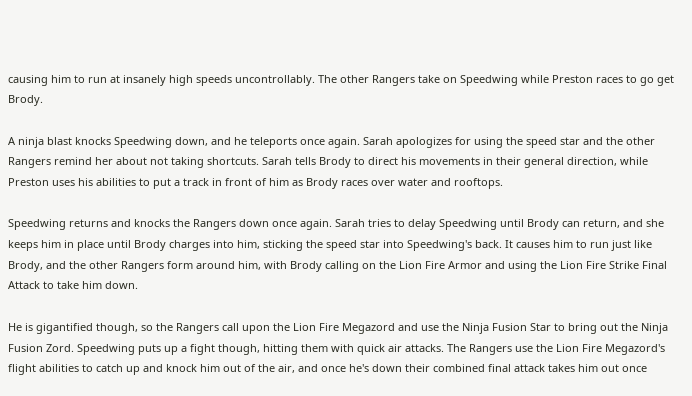causing him to run at insanely high speeds uncontrollably. The other Rangers take on Speedwing while Preston races to go get Brody.

A ninja blast knocks Speedwing down, and he teleports once again. Sarah apologizes for using the speed star and the other Rangers remind her about not taking shortcuts. Sarah tells Brody to direct his movements in their general direction, while Preston uses his abilities to put a track in front of him as Brody races over water and rooftops.

Speedwing returns and knocks the Rangers down once again. Sarah tries to delay Speedwing until Brody can return, and she keeps him in place until Brody charges into him, sticking the speed star into Speedwing's back. It causes him to run just like Brody, and the other Rangers form around him, with Brody calling on the Lion Fire Armor and using the Lion Fire Strike Final Attack to take him down.

He is gigantified though, so the Rangers call upon the Lion Fire Megazord and use the Ninja Fusion Star to bring out the Ninja Fusion Zord. Speedwing puts up a fight though, hitting them with quick air attacks. The Rangers use the Lion Fire Megazord's flight abilities to catch up and knock him out of the air, and once he's down their combined final attack takes him out once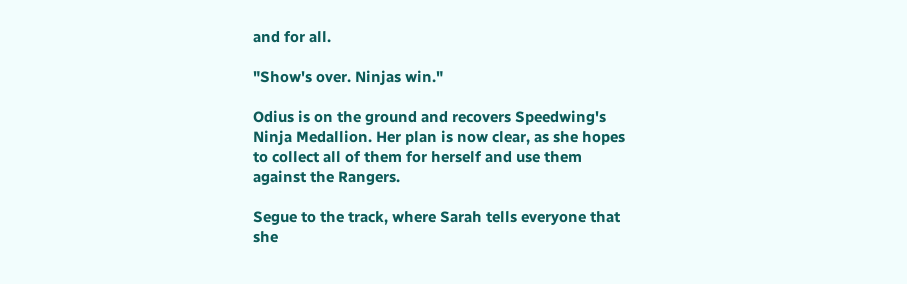and for all.

"Show's over. Ninjas win."

Odius is on the ground and recovers Speedwing's Ninja Medallion. Her plan is now clear, as she hopes to collect all of them for herself and use them against the Rangers.

Segue to the track, where Sarah tells everyone that she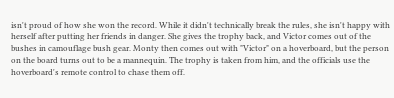isn't proud of how she won the record. While it didn't technically break the rules, she isn't happy with herself after putting her friends in danger. She gives the trophy back, and Victor comes out of the bushes in camouflage bush gear. Monty then comes out with "Victor" on a hoverboard, but the person on the board turns out to be a mannequin. The trophy is taken from him, and the officials use the hoverboard's remote control to chase them off.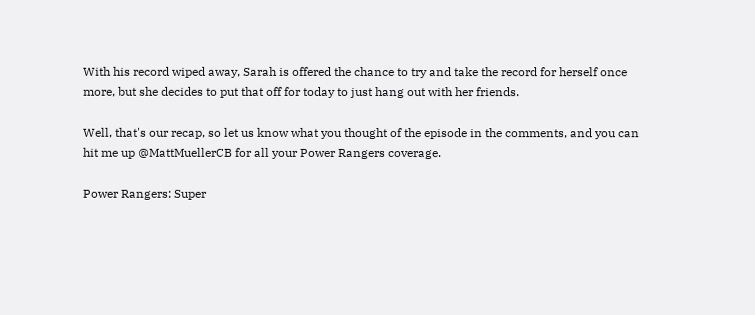With his record wiped away, Sarah is offered the chance to try and take the record for herself once more, but she decides to put that off for today to just hang out with her friends.

Well, that's our recap, so let us know what you thought of the episode in the comments, and you can hit me up @MattMuellerCB for all your Power Rangers coverage.

Power Rangers: Super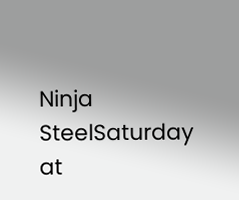Ninja SteelSaturday at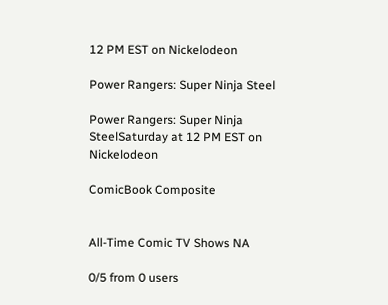12 PM EST on Nickelodeon

Power Rangers: Super Ninja Steel

Power Rangers: Super Ninja SteelSaturday at 12 PM EST on Nickelodeon

ComicBook Composite


All-Time Comic TV Shows NA

0/5 from 0 users